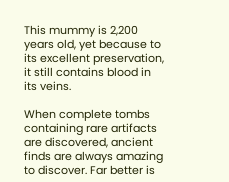This mummy is 2,200 years old, yet because to its excellent preservation, it still contains blood in its veins.

When complete tombs containing rare artifacts are discovered, ancient finds are always amazing to discover. Far better is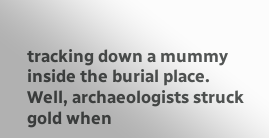tracking down a mummy inside the burial place. Well, archaeologists struck gold when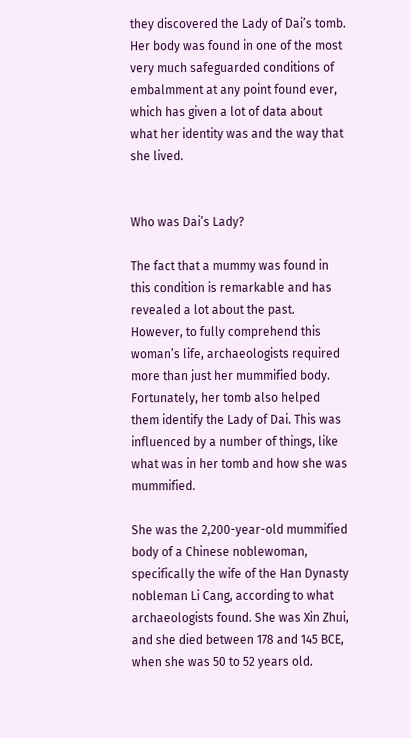they discovered the Lady of Dai’s tomb. Her body was found in one of the most very much safeguarded conditions of embalmment at any point found ever, which has given a lot of data about what her identity was and the way that she lived.


Who was Dai’s Lady?

The fact that a mummy was found in this condition is remarkable and has revealed a lot about the past. However, to fully comprehend this woman’s life, archaeologists required more than just her mummified body. Fortunately, her tomb also helped them identify the Lady of Dai. This was influenced by a number of things, like what was in her tomb and how she was mummified.

She was the 2,200-year-old mummified body of a Chinese noblewoman, specifically the wife of the Han Dynasty nobleman Li Cang, according to what archaeologists found. She was Xin Zhui, and she died between 178 and 145 BCE, when she was 50 to 52 years old.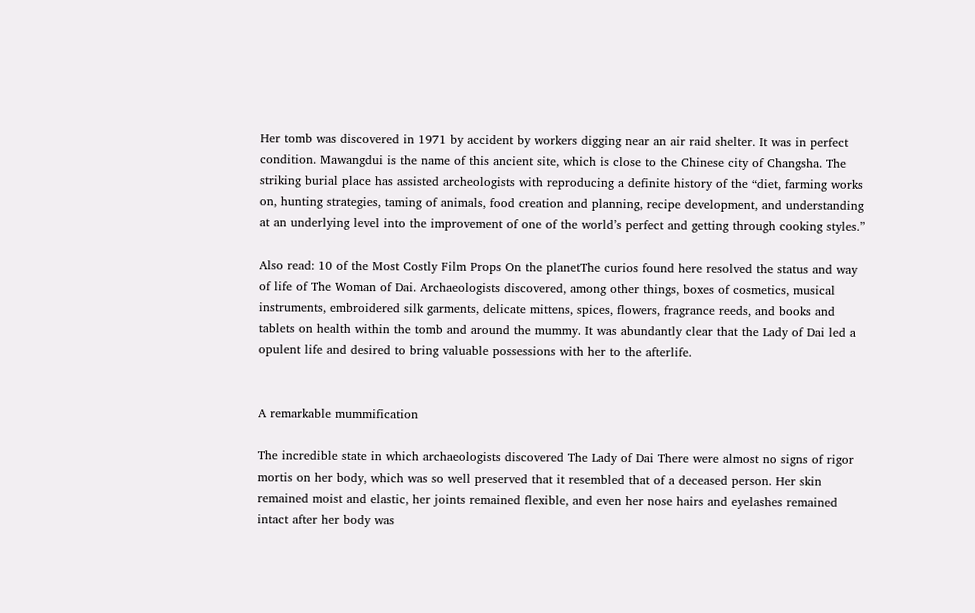Her tomb was discovered in 1971 by accident by workers digging near an air raid shelter. It was in perfect condition. Mawangdui is the name of this ancient site, which is close to the Chinese city of Changsha. The striking burial place has assisted archeologists with reproducing a definite history of the “diet, farming works on, hunting strategies, taming of animals, food creation and planning, recipe development, and understanding at an underlying level into the improvement of one of the world’s perfect and getting through cooking styles.”

Also read: 10 of the Most Costly Film Props On the planetThe curios found here resolved the status and way of life of The Woman of Dai. Archaeologists discovered, among other things, boxes of cosmetics, musical instruments, embroidered silk garments, delicate mittens, spices, flowers, fragrance reeds, and books and tablets on health within the tomb and around the mummy. It was abundantly clear that the Lady of Dai led a opulent life and desired to bring valuable possessions with her to the afterlife.


A remarkable mummification

The incredible state in which archaeologists discovered The Lady of Dai There were almost no signs of rigor mortis on her body, which was so well preserved that it resembled that of a deceased person. Her skin remained moist and elastic, her joints remained flexible, and even her nose hairs and eyelashes remained intact after her body was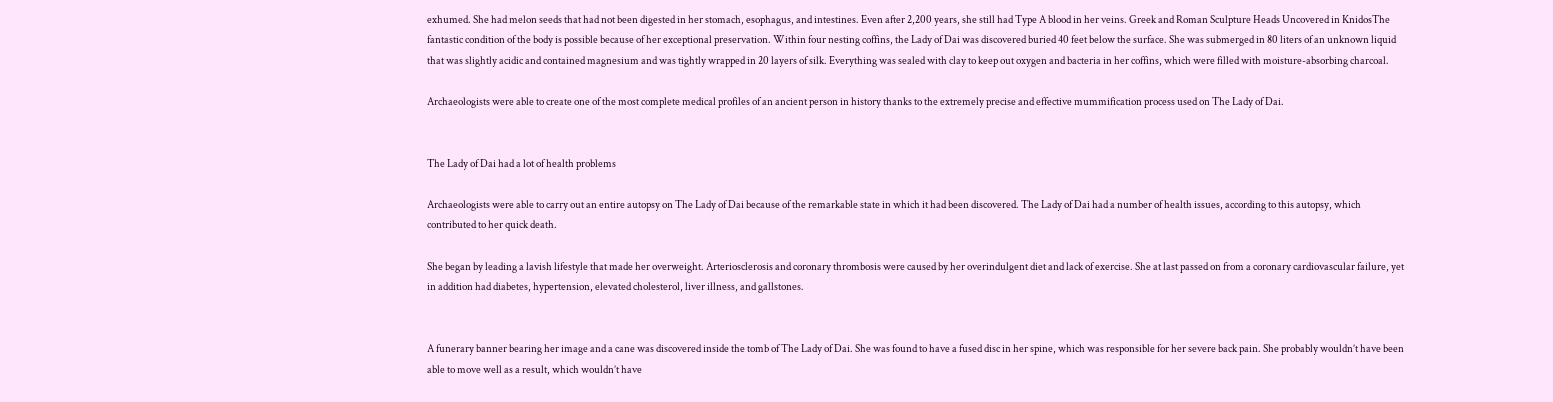exhumed. She had melon seeds that had not been digested in her stomach, esophagus, and intestines. Even after 2,200 years, she still had Type A blood in her veins. Greek and Roman Sculpture Heads Uncovered in KnidosThe fantastic condition of the body is possible because of her exceptional preservation. Within four nesting coffins, the Lady of Dai was discovered buried 40 feet below the surface. She was submerged in 80 liters of an unknown liquid that was slightly acidic and contained magnesium and was tightly wrapped in 20 layers of silk. Everything was sealed with clay to keep out oxygen and bacteria in her coffins, which were filled with moisture-absorbing charcoal.

Archaeologists were able to create one of the most complete medical profiles of an ancient person in history thanks to the extremely precise and effective mummification process used on The Lady of Dai.


The Lady of Dai had a lot of health problems

Archaeologists were able to carry out an entire autopsy on The Lady of Dai because of the remarkable state in which it had been discovered. The Lady of Dai had a number of health issues, according to this autopsy, which contributed to her quick death.

She began by leading a lavish lifestyle that made her overweight. Arteriosclerosis and coronary thrombosis were caused by her overindulgent diet and lack of exercise. She at last passed on from a coronary cardiovascular failure, yet in addition had diabetes, hypertension, elevated cholesterol, liver illness, and gallstones.


A funerary banner bearing her image and a cane was discovered inside the tomb of The Lady of Dai. She was found to have a fused disc in her spine, which was responsible for her severe back pain. She probably wouldn’t have been able to move well as a result, which wouldn’t have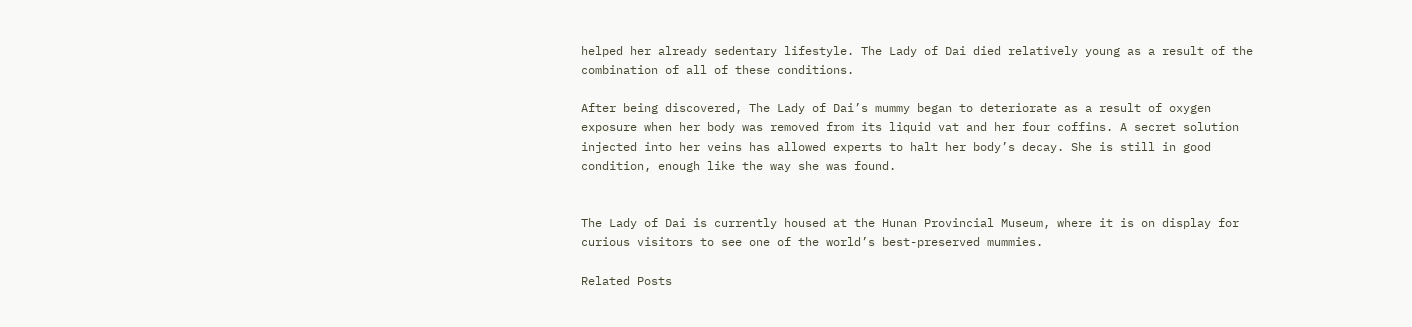helped her already sedentary lifestyle. The Lady of Dai died relatively young as a result of the combination of all of these conditions.

After being discovered, The Lady of Dai’s mummy began to deteriorate as a result of oxygen exposure when her body was removed from its liquid vat and her four coffins. A secret solution injected into her veins has allowed experts to halt her body’s decay. She is still in good condition, enough like the way she was found.


The Lady of Dai is currently housed at the Hunan Provincial Museum, where it is on display for curious visitors to see one of the world’s best-preserved mummies.

Related Posts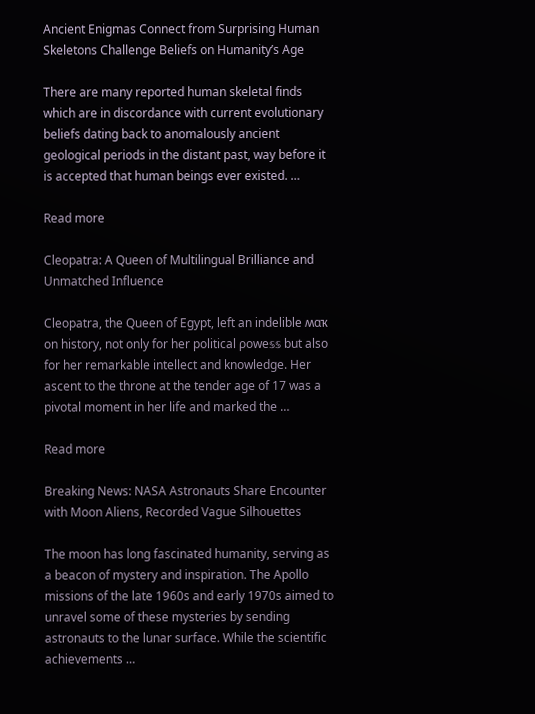Ancient Enigmas Connect from Surprising Human Skeletons Challenge Beliefs on Humanity’s Age

There are many reported human skeletal finds which are in discordance with current evolutionary beliefs dating back to anomalously ancient geological periods in the distant past, way before it is accepted that human beings ever existed. …

Read more

Cleopatra: A Queen of Multilingual Brilliance and Unmatched Influence

Cleopatra, the Queen of Egypt, left an indelible ʍαҡ on history, not only for her political ρowe𝕤𝕤 but also for her remarkable intellect and knowledge. Her ascent to the throne at the tender age of 17 was a pivotal moment in her life and marked the …

Read more

Breaking News: NASA Astronauts Share Encounter with Moon Aliens, Recorded Vague Silhouettes

The moon has long fascinated humanity, serving as a beacon of mystery and inspiration. The Apollo missions of the late 1960s and early 1970s aimed to unravel some of these mysteries by sending astronauts to the lunar surface. While the scientific achievements …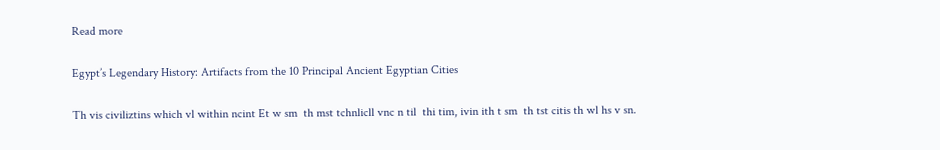Read more

Egypt’s Legendary History: Artifacts from the 10 Principal Ancient Egyptian Cities

Th vis civiliztins which vl within ncint Et w sm  th mst tchnlicll vnc n til  thi tim, ivin ith t sm  th tst citis th wl hs v sn.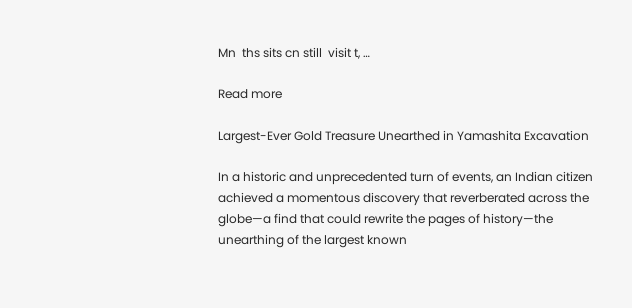Mn  ths sits cn still  visit t, …

Read more

Largest-Ever Gold Treasure Unearthed in Yamashita Excavation

In a historic and unprecedented turn of events, an Indian citizen achieved a momentous discovery that reverberated across the globe—a find that could rewrite the pages of history—the unearthing of the largest known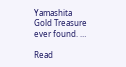Yamashita Gold Treasure ever found. …

Read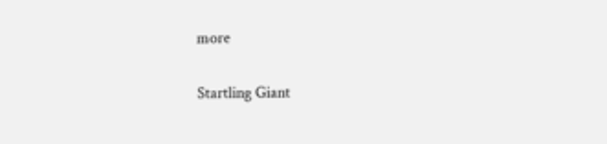more

Startling Giant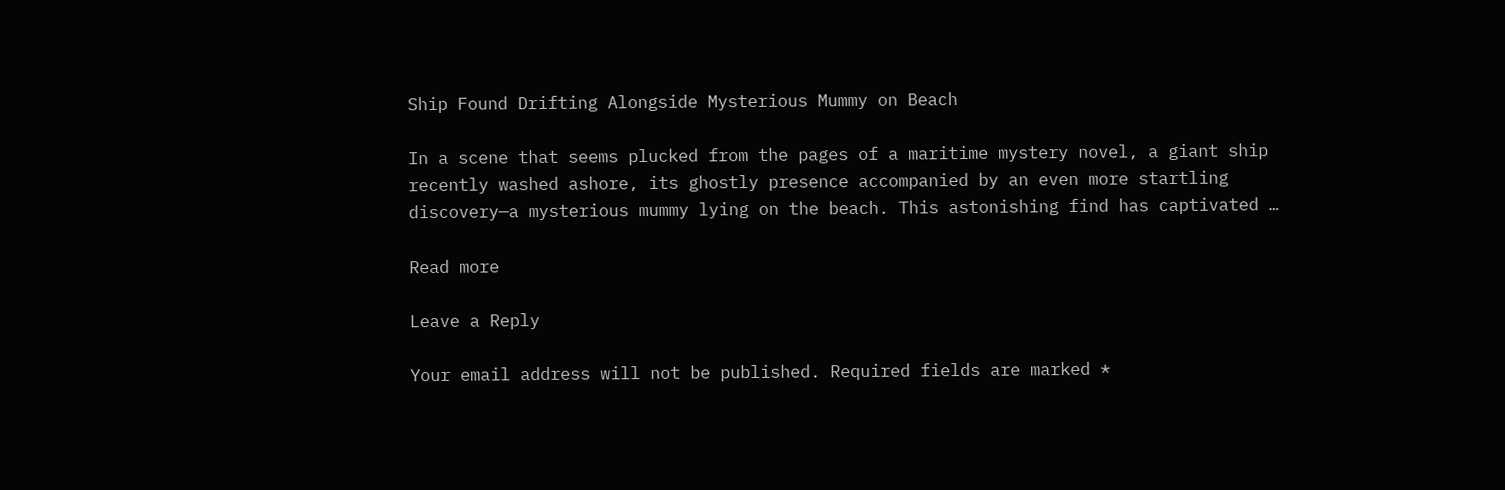Ship Found Drifting Alongside Mysterious Mummy on Beach

In a scene that seems plucked from the pages of a maritime mystery novel, a giant ship recently washed ashore, its ghostly presence accompanied by an even more startling discovery—a mysterious mummy lying on the beach. This astonishing find has captivated …

Read more

Leave a Reply

Your email address will not be published. Required fields are marked *